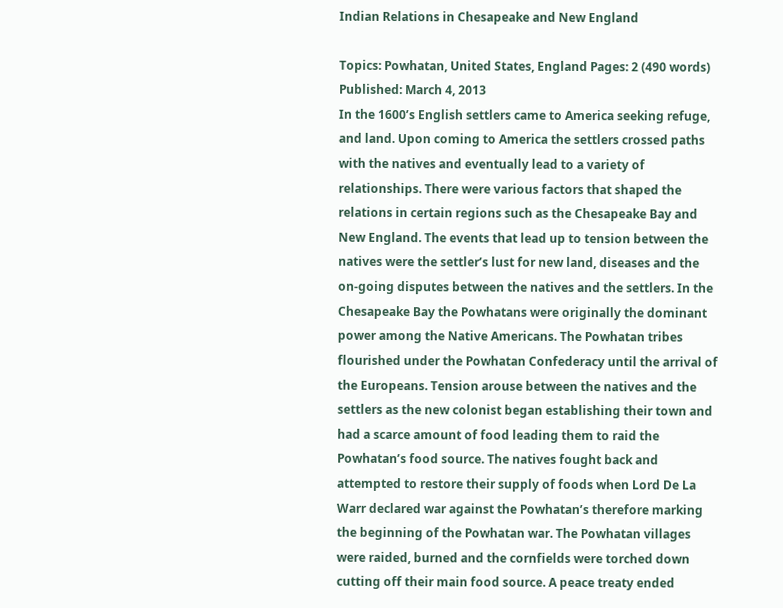Indian Relations in Chesapeake and New England

Topics: Powhatan, United States, England Pages: 2 (490 words) Published: March 4, 2013
In the 1600’s English settlers came to America seeking refuge, and land. Upon coming to America the settlers crossed paths with the natives and eventually lead to a variety of relationships. There were various factors that shaped the relations in certain regions such as the Chesapeake Bay and New England. The events that lead up to tension between the natives were the settler’s lust for new land, diseases and the on-going disputes between the natives and the settlers. In the Chesapeake Bay the Powhatans were originally the dominant power among the Native Americans. The Powhatan tribes flourished under the Powhatan Confederacy until the arrival of the Europeans. Tension arouse between the natives and the settlers as the new colonist began establishing their town and had a scarce amount of food leading them to raid the Powhatan’s food source. The natives fought back and attempted to restore their supply of foods when Lord De La Warr declared war against the Powhatan’s therefore marking the beginning of the Powhatan war. The Powhatan villages were raided, burned and the cornfields were torched down cutting off their main food source. A peace treaty ended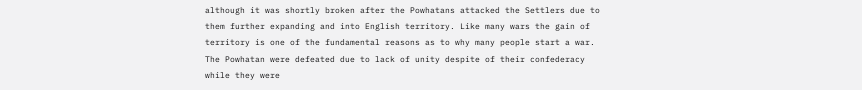although it was shortly broken after the Powhatans attacked the Settlers due to them further expanding and into English territory. Like many wars the gain of territory is one of the fundamental reasons as to why many people start a war. The Powhatan were defeated due to lack of unity despite of their confederacy while they were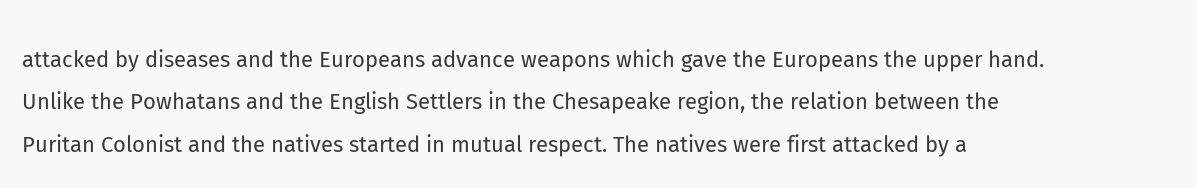attacked by diseases and the Europeans advance weapons which gave the Europeans the upper hand. Unlike the Powhatans and the English Settlers in the Chesapeake region, the relation between the Puritan Colonist and the natives started in mutual respect. The natives were first attacked by a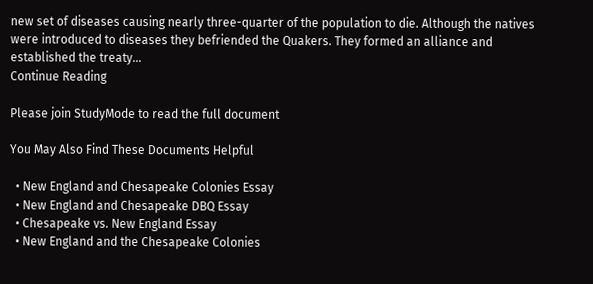new set of diseases causing nearly three-quarter of the population to die. Although the natives were introduced to diseases they befriended the Quakers. They formed an alliance and established the treaty...
Continue Reading

Please join StudyMode to read the full document

You May Also Find These Documents Helpful

  • New England and Chesapeake Colonies Essay
  • New England and Chesapeake DBQ Essay
  • Chesapeake vs. New England Essay
  • New England and the Chesapeake Colonies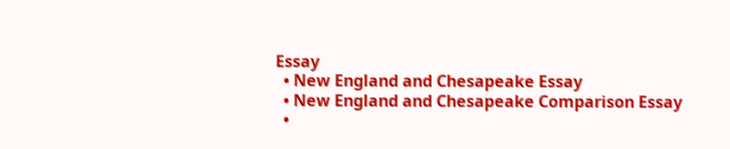Essay
  • New England and Chesapeake Essay
  • New England and Chesapeake Comparison Essay
  •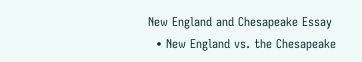New England and Chesapeake Essay
  • New England vs. the Chesapeake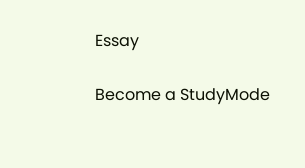Essay

Become a StudyMode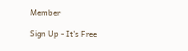Member

Sign Up - It's Free